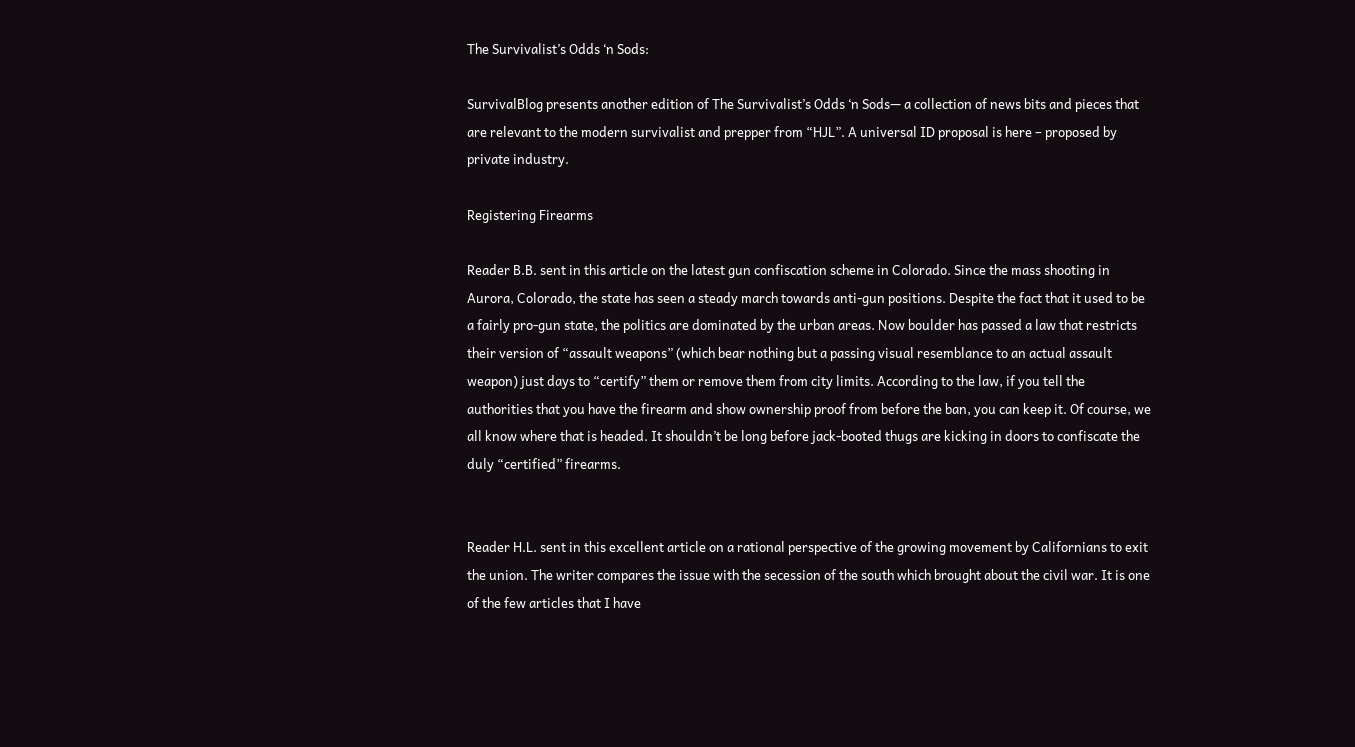The Survivalist’s Odds ‘n Sods:

SurvivalBlog presents another edition of The Survivalist’s Odds ‘n Sods— a collection of news bits and pieces that are relevant to the modern survivalist and prepper from “HJL”. A universal ID proposal is here – proposed by private industry.

Registering Firearms

Reader B.B. sent in this article on the latest gun confiscation scheme in Colorado. Since the mass shooting in Aurora, Colorado, the state has seen a steady march towards anti-gun positions. Despite the fact that it used to be a fairly pro-gun state, the politics are dominated by the urban areas. Now boulder has passed a law that restricts their version of “assault weapons” (which bear nothing but a passing visual resemblance to an actual assault weapon) just days to “certify” them or remove them from city limits. According to the law, if you tell the authorities that you have the firearm and show ownership proof from before the ban, you can keep it. Of course, we all know where that is headed. It shouldn’t be long before jack-booted thugs are kicking in doors to confiscate the duly “certified” firearms.


Reader H.L. sent in this excellent article on a rational perspective of the growing movement by Californians to exit the union. The writer compares the issue with the secession of the south which brought about the civil war. It is one of the few articles that I have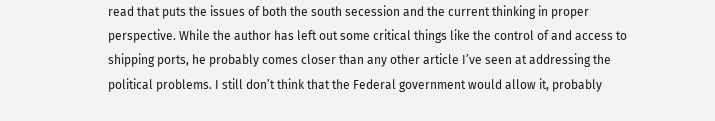read that puts the issues of both the south secession and the current thinking in proper perspective. While the author has left out some critical things like the control of and access to shipping ports, he probably comes closer than any other article I’ve seen at addressing the political problems. I still don’t think that the Federal government would allow it, probably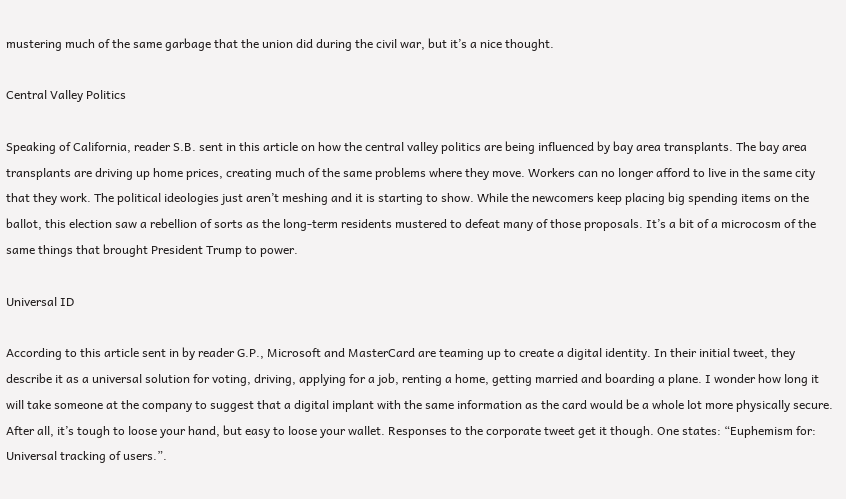mustering much of the same garbage that the union did during the civil war, but it’s a nice thought.

Central Valley Politics

Speaking of California, reader S.B. sent in this article on how the central valley politics are being influenced by bay area transplants. The bay area transplants are driving up home prices, creating much of the same problems where they move. Workers can no longer afford to live in the same city that they work. The political ideologies just aren’t meshing and it is starting to show. While the newcomers keep placing big spending items on the ballot, this election saw a rebellion of sorts as the long-term residents mustered to defeat many of those proposals. It’s a bit of a microcosm of the same things that brought President Trump to power.

Universal ID

According to this article sent in by reader G.P., Microsoft and MasterCard are teaming up to create a digital identity. In their initial tweet, they describe it as a universal solution for voting, driving, applying for a job, renting a home, getting married and boarding a plane. I wonder how long it will take someone at the company to suggest that a digital implant with the same information as the card would be a whole lot more physically secure. After all, it’s tough to loose your hand, but easy to loose your wallet. Responses to the corporate tweet get it though. One states: “Euphemism for: Universal tracking of users.”.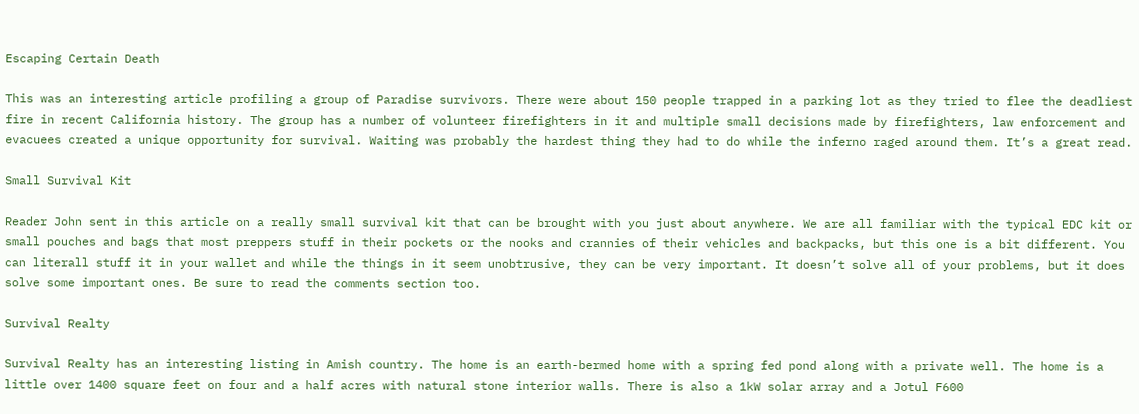Escaping Certain Death

This was an interesting article profiling a group of Paradise survivors. There were about 150 people trapped in a parking lot as they tried to flee the deadliest fire in recent California history. The group has a number of volunteer firefighters in it and multiple small decisions made by firefighters, law enforcement and evacuees created a unique opportunity for survival. Waiting was probably the hardest thing they had to do while the inferno raged around them. It’s a great read.

Small Survival Kit

Reader John sent in this article on a really small survival kit that can be brought with you just about anywhere. We are all familiar with the typical EDC kit or small pouches and bags that most preppers stuff in their pockets or the nooks and crannies of their vehicles and backpacks, but this one is a bit different. You can literall stuff it in your wallet and while the things in it seem unobtrusive, they can be very important. It doesn’t solve all of your problems, but it does solve some important ones. Be sure to read the comments section too.

Survival Realty

Survival Realty has an interesting listing in Amish country. The home is an earth-bermed home with a spring fed pond along with a private well. The home is a little over 1400 square feet on four and a half acres with natural stone interior walls. There is also a 1kW solar array and a Jotul F600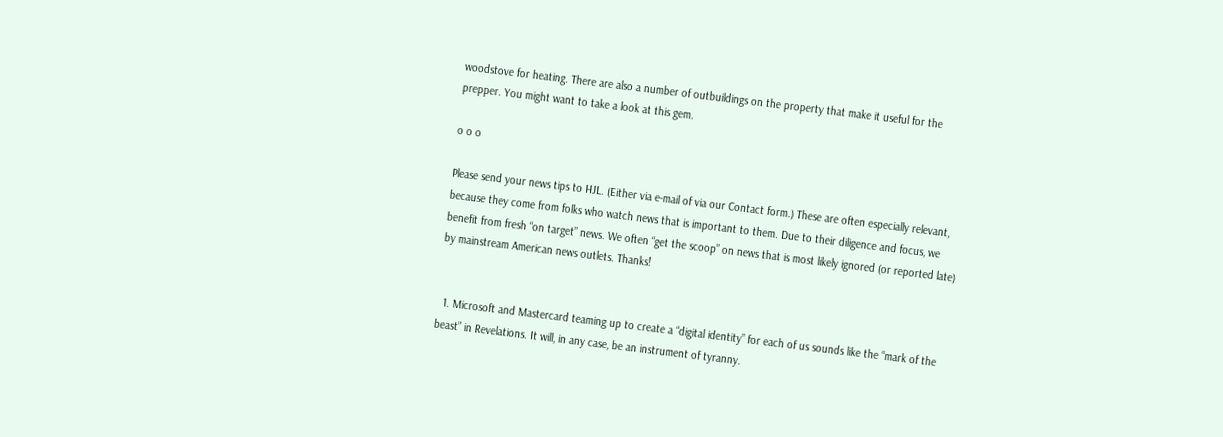woodstove for heating. There are also a number of outbuildings on the property that make it useful for the prepper. You might want to take a look at this gem.

o o o

Please send your news tips to HJL. (Either via e-mail of via our Contact form.) These are often especially relevant, because they come from folks who watch news that is important to them. Due to their diligence and focus, we benefit from fresh “on target” news. We often “get the scoop” on news that is most likely ignored (or reported late) by mainstream American news outlets. Thanks!


  1. Microsoft and Mastercard teaming up to create a “digital identity” for each of us sounds like the “mark of the beast” in Revelations. It will, in any case, be an instrument of tyranny.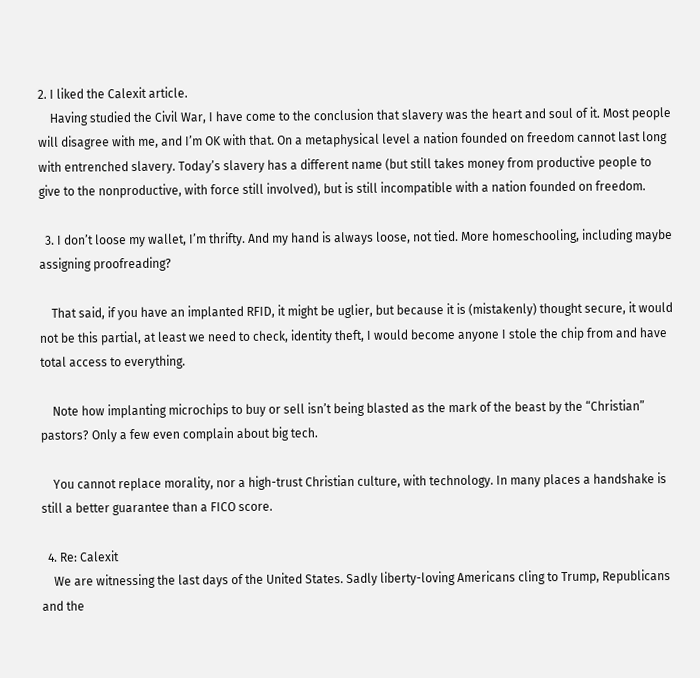2. I liked the Calexit article.
    Having studied the Civil War, I have come to the conclusion that slavery was the heart and soul of it. Most people will disagree with me, and I’m OK with that. On a metaphysical level a nation founded on freedom cannot last long with entrenched slavery. Today’s slavery has a different name (but still takes money from productive people to give to the nonproductive, with force still involved), but is still incompatible with a nation founded on freedom.

  3. I don’t loose my wallet, I’m thrifty. And my hand is always loose, not tied. More homeschooling, including maybe assigning proofreading?

    That said, if you have an implanted RFID, it might be uglier, but because it is (mistakenly) thought secure, it would not be this partial, at least we need to check, identity theft, I would become anyone I stole the chip from and have total access to everything.

    Note how implanting microchips to buy or sell isn’t being blasted as the mark of the beast by the “Christian” pastors? Only a few even complain about big tech.

    You cannot replace morality, nor a high-trust Christian culture, with technology. In many places a handshake is still a better guarantee than a FICO score.

  4. Re: Calexit
    We are witnessing the last days of the United States. Sadly liberty-loving Americans cling to Trump, Republicans and the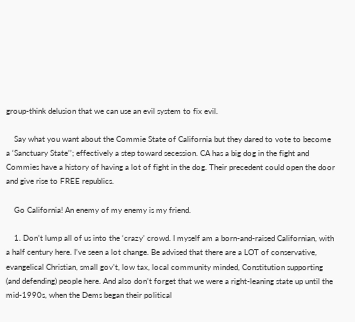group-think delusion that we can use an evil system to fix evil.

    Say what you want about the Commie State of California but they dared to vote to become a ‘Sanctuary State’’; effectively a step toward secession. CA has a big dog in the fight and Commies have a history of having a lot of fight in the dog. Their precedent could open the door and give rise to FREE republics.

    Go California! An enemy of my enemy is my friend.

    1. Don’t lump all of us into the ‘crazy’ crowd. I myself am a born-and-raised Californian, with a half century here. I’ve seen a lot change. Be advised that there are a LOT of conservative, evangelical Christian, small gov’t, low tax, local community minded, Constitution supporting (and defending) people here. And also don’t forget that we were a right-leaning state up until the mid-1990s, when the Dems began their political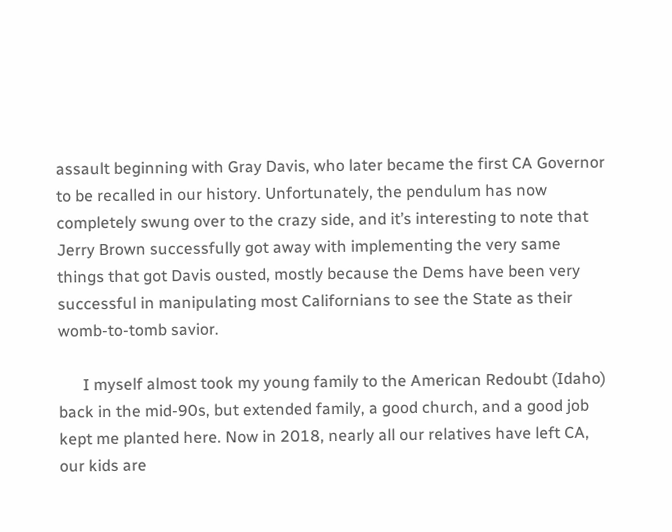assault beginning with Gray Davis, who later became the first CA Governor to be recalled in our history. Unfortunately, the pendulum has now completely swung over to the crazy side, and it’s interesting to note that Jerry Brown successfully got away with implementing the very same things that got Davis ousted, mostly because the Dems have been very successful in manipulating most Californians to see the State as their womb-to-tomb savior.

      I myself almost took my young family to the American Redoubt (Idaho) back in the mid-90s, but extended family, a good church, and a good job kept me planted here. Now in 2018, nearly all our relatives have left CA, our kids are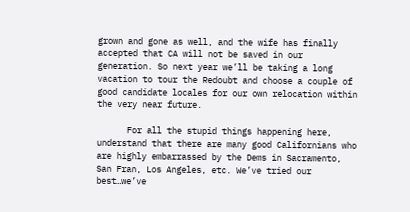grown and gone as well, and the wife has finally accepted that CA will not be saved in our generation. So next year we’ll be taking a long vacation to tour the Redoubt and choose a couple of good candidate locales for our own relocation within the very near future.

      For all the stupid things happening here, understand that there are many good Californians who are highly embarrassed by the Dems in Sacramento, San Fran, Los Angeles, etc. We’ve tried our best…we’ve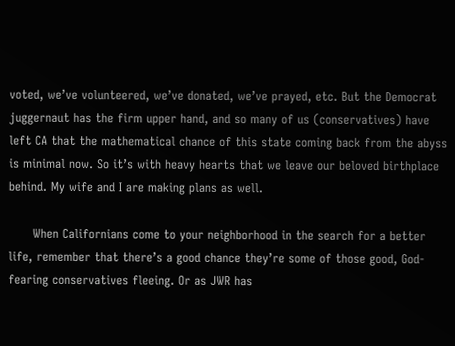voted, we’ve volunteered, we’ve donated, we’ve prayed, etc. But the Democrat juggernaut has the firm upper hand, and so many of us (conservatives) have left CA that the mathematical chance of this state coming back from the abyss is minimal now. So it’s with heavy hearts that we leave our beloved birthplace behind. My wife and I are making plans as well.

      When Californians come to your neighborhood in the search for a better life, remember that there’s a good chance they’re some of those good, God-fearing conservatives fleeing. Or as JWR has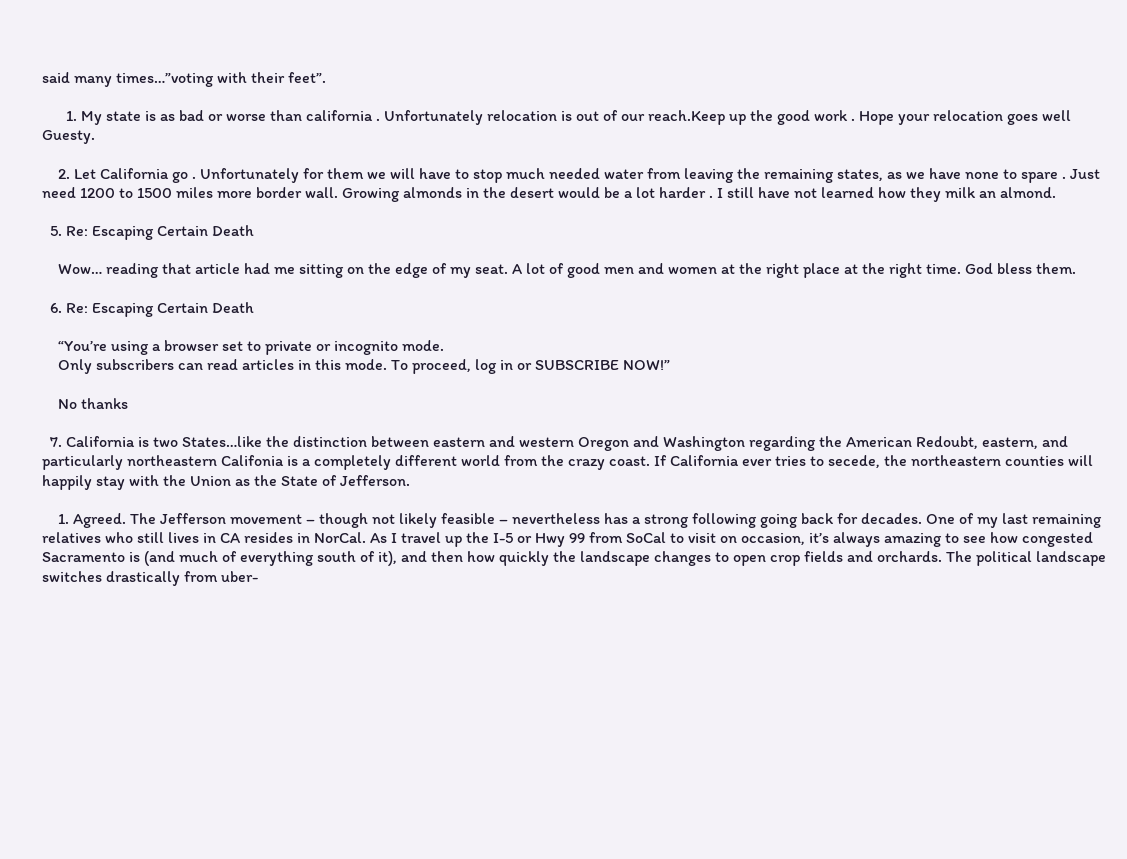said many times…”voting with their feet”.

      1. My state is as bad or worse than california . Unfortunately relocation is out of our reach.Keep up the good work . Hope your relocation goes well Guesty.

    2. Let California go . Unfortunately for them we will have to stop much needed water from leaving the remaining states, as we have none to spare . Just need 1200 to 1500 miles more border wall. Growing almonds in the desert would be a lot harder . I still have not learned how they milk an almond.

  5. Re: Escaping Certain Death

    Wow… reading that article had me sitting on the edge of my seat. A lot of good men and women at the right place at the right time. God bless them.

  6. Re: Escaping Certain Death

    “You’re using a browser set to private or incognito mode.
    Only subscribers can read articles in this mode. To proceed, log in or SUBSCRIBE NOW!”

    No thanks

  7. California is two States…like the distinction between eastern and western Oregon and Washington regarding the American Redoubt, eastern, and particularly northeastern Califonia is a completely different world from the crazy coast. If California ever tries to secede, the northeastern counties will happily stay with the Union as the State of Jefferson.

    1. Agreed. The Jefferson movement – though not likely feasible – nevertheless has a strong following going back for decades. One of my last remaining relatives who still lives in CA resides in NorCal. As I travel up the I-5 or Hwy 99 from SoCal to visit on occasion, it’s always amazing to see how congested Sacramento is (and much of everything south of it), and then how quickly the landscape changes to open crop fields and orchards. The political landscape switches drastically from uber-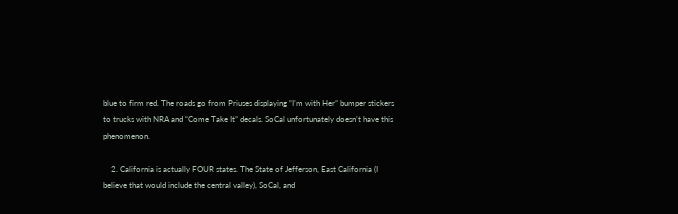blue to firm red. The roads go from Priuses displaying “I’m with Her” bumper stickers to trucks with NRA and “Come Take It” decals. SoCal unfortunately doesn’t have this phenomenon.

    2. California is actually FOUR states. The State of Jefferson, East California (I believe that would include the central valley), SoCal, and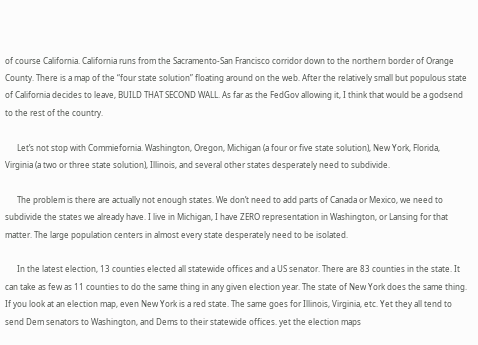of course California. California runs from the Sacramento-San Francisco corridor down to the northern border of Orange County. There is a map of the “four state solution” floating around on the web. After the relatively small but populous state of California decides to leave, BUILD THAT SECOND WALL. As far as the FedGov allowing it, I think that would be a godsend to the rest of the country.

      Let’s not stop with Commiefornia. Washington, Oregon, Michigan (a four or five state solution), New York, Florida, Virginia (a two or three state solution), Illinois, and several other states desperately need to subdivide.

      The problem is there are actually not enough states. We don’t need to add parts of Canada or Mexico, we need to subdivide the states we already have. I live in Michigan, I have ZERO representation in Washington, or Lansing for that matter. The large population centers in almost every state desperately need to be isolated.

      In the latest election, 13 counties elected all statewide offices and a US senator. There are 83 counties in the state. It can take as few as 11 counties to do the same thing in any given election year. The state of New York does the same thing. If you look at an election map, even New York is a red state. The same goes for Illinois, Virginia, etc. Yet they all tend to send Dem senators to Washington, and Dems to their statewide offices. yet the election maps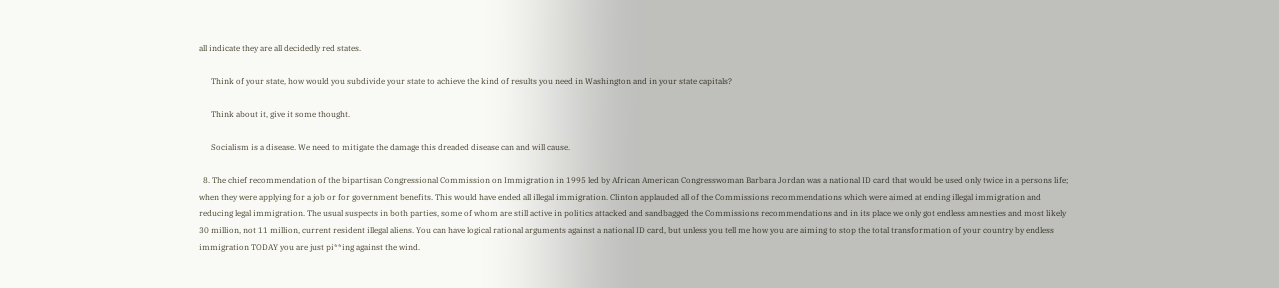all indicate they are all decidedly red states.

      Think of your state, how would you subdivide your state to achieve the kind of results you need in Washington and in your state capitals?

      Think about it, give it some thought.

      Socialism is a disease. We need to mitigate the damage this dreaded disease can and will cause.

  8. The chief recommendation of the bipartisan Congressional Commission on Immigration in 1995 led by African American Congresswoman Barbara Jordan was a national ID card that would be used only twice in a persons life; when they were applying for a job or for government benefits. This would have ended all illegal immigration. Clinton applauded all of the Commissions recommendations which were aimed at ending illegal immigration and reducing legal immigration. The usual suspects in both parties, some of whom are still active in politics attacked and sandbagged the Commissions recommendations and in its place we only got endless amnesties and most likely 30 million, not 11 million, current resident illegal aliens. You can have logical rational arguments against a national ID card, but unless you tell me how you are aiming to stop the total transformation of your country by endless immigration TODAY you are just pi**ing against the wind.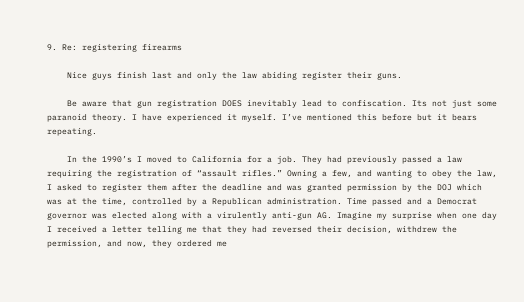9. Re: registering firearms

    Nice guys finish last and only the law abiding register their guns.

    Be aware that gun registration DOES inevitably lead to confiscation. Its not just some paranoid theory. I have experienced it myself. I’ve mentioned this before but it bears repeating.

    In the 1990’s I moved to California for a job. They had previously passed a law requiring the registration of “assault rifles.” Owning a few, and wanting to obey the law, I asked to register them after the deadline and was granted permission by the DOJ which was at the time, controlled by a Republican administration. Time passed and a Democrat governor was elected along with a virulently anti-gun AG. Imagine my surprise when one day I received a letter telling me that they had reversed their decision, withdrew the permission, and now, they ordered me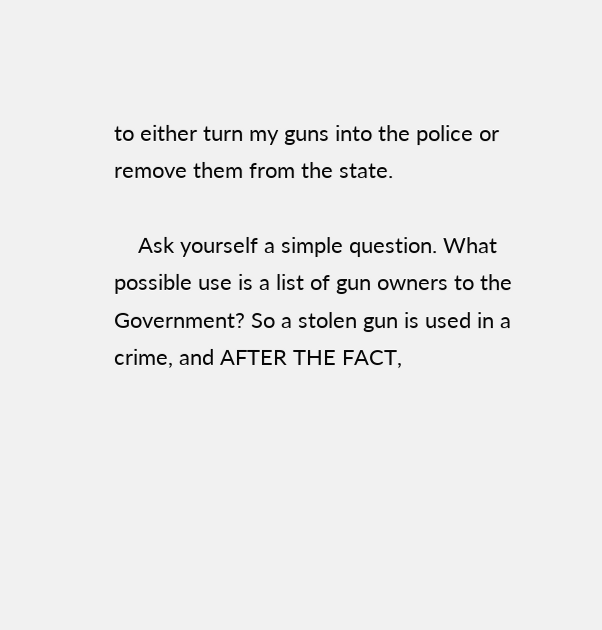to either turn my guns into the police or remove them from the state.

    Ask yourself a simple question. What possible use is a list of gun owners to the Government? So a stolen gun is used in a crime, and AFTER THE FACT,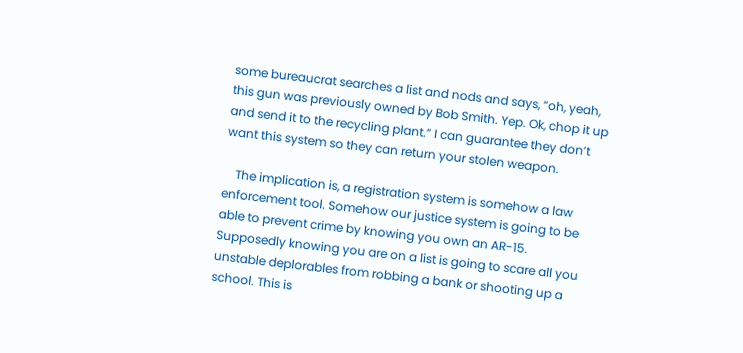some bureaucrat searches a list and nods and says, “oh, yeah, this gun was previously owned by Bob Smith. Yep. Ok, chop it up and send it to the recycling plant.” I can guarantee they don’t want this system so they can return your stolen weapon.

    The implication is, a registration system is somehow a law enforcement tool. Somehow our justice system is going to be able to prevent crime by knowing you own an AR-15. Supposedly knowing you are on a list is going to scare all you unstable deplorables from robbing a bank or shooting up a school. This is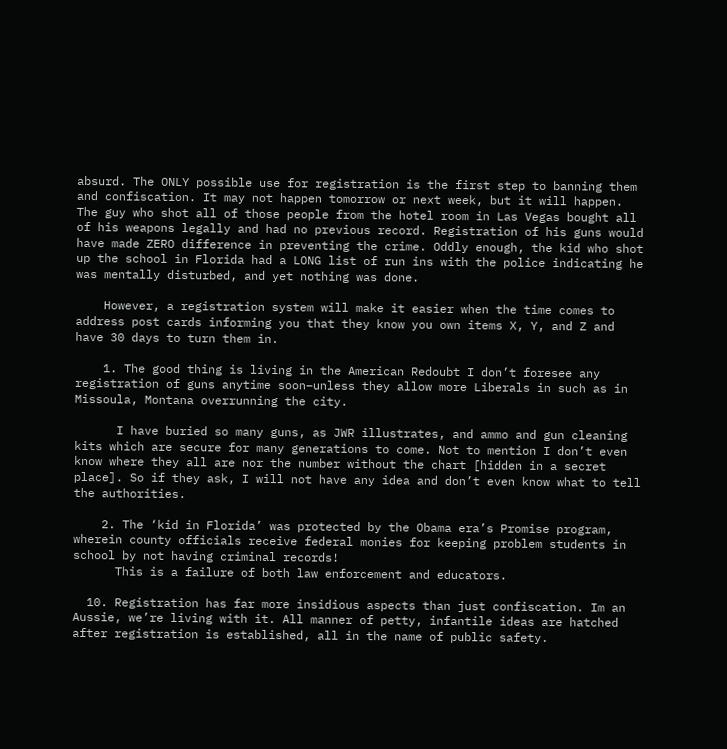absurd. The ONLY possible use for registration is the first step to banning them and confiscation. It may not happen tomorrow or next week, but it will happen. The guy who shot all of those people from the hotel room in Las Vegas bought all of his weapons legally and had no previous record. Registration of his guns would have made ZERO difference in preventing the crime. Oddly enough, the kid who shot up the school in Florida had a LONG list of run ins with the police indicating he was mentally disturbed, and yet nothing was done.

    However, a registration system will make it easier when the time comes to address post cards informing you that they know you own items X, Y, and Z and have 30 days to turn them in.

    1. The good thing is living in the American Redoubt I don’t foresee any registration of guns anytime soon–unless they allow more Liberals in such as in Missoula, Montana overrunning the city.

      I have buried so many guns, as JWR illustrates, and ammo and gun cleaning kits which are secure for many generations to come. Not to mention I don’t even know where they all are nor the number without the chart [hidden in a secret place]. So if they ask, I will not have any idea and don’t even know what to tell the authorities.

    2. The ‘kid in Florida’ was protected by the Obama era’s Promise program, wherein county officials receive federal monies for keeping problem students in school by not having criminal records!
      This is a failure of both law enforcement and educators.

  10. Registration has far more insidious aspects than just confiscation. Im an Aussie, we’re living with it. All manner of petty, infantile ideas are hatched after registration is established, all in the name of public safety.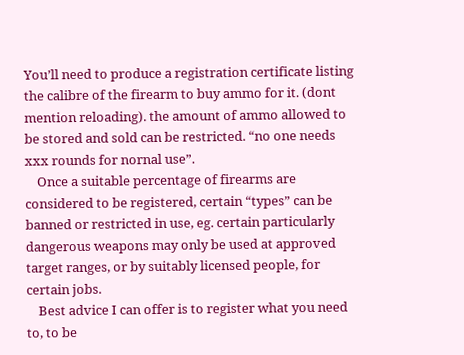You’ll need to produce a registration certificate listing the calibre of the firearm to buy ammo for it. (dont mention reloading). the amount of ammo allowed to be stored and sold can be restricted. “no one needs xxx rounds for nornal use”.
    Once a suitable percentage of firearms are considered to be registered, certain “types” can be banned or restricted in use, eg. certain particularly dangerous weapons may only be used at approved target ranges, or by suitably licensed people, for certain jobs.
    Best advice I can offer is to register what you need to, to be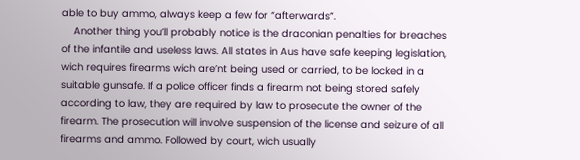able to buy ammo, always keep a few for “afterwards”.
    Another thing you’ll probably notice is the draconian penalties for breaches of the infantile and useless laws. All states in Aus have safe keeping legislation, wich requires firearms wich are’nt being used or carried, to be locked in a suitable gunsafe. If a police officer finds a firearm not being stored safely according to law, they are required by law to prosecute the owner of the firearm. The prosecution will involve suspension of the license and seizure of all firearms and ammo. Followed by court, wich usually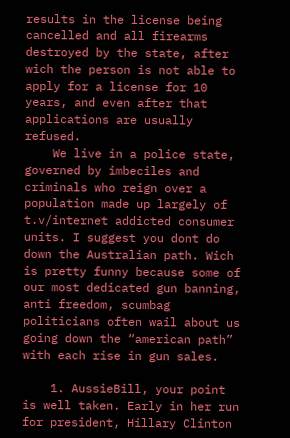results in the license being cancelled and all firearms destroyed by the state, after wich the person is not able to apply for a license for 10 years, and even after that applications are usually refused.
    We live in a police state, governed by imbeciles and criminals who reign over a population made up largely of t.v/internet addicted consumer units. I suggest you dont do down the Australian path. Wich is pretty funny because some of our most dedicated gun banning, anti freedom, scumbag politicians often wail about us going down the “american path” with each rise in gun sales.

    1. AussieBill, your point is well taken. Early in her run for president, Hillary Clinton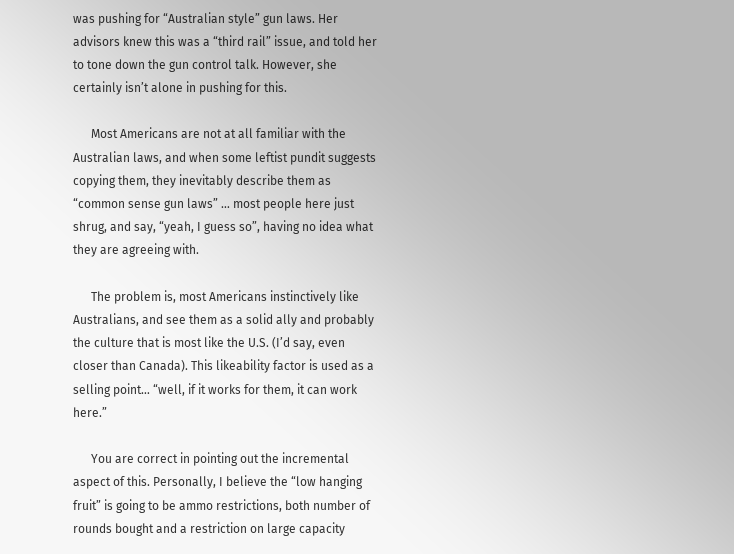was pushing for “Australian style” gun laws. Her advisors knew this was a “third rail” issue, and told her to tone down the gun control talk. However, she certainly isn’t alone in pushing for this.

      Most Americans are not at all familiar with the Australian laws, and when some leftist pundit suggests copying them, they inevitably describe them as “common sense gun laws” … most people here just shrug, and say, “yeah, I guess so”, having no idea what they are agreeing with.

      The problem is, most Americans instinctively like Australians, and see them as a solid ally and probably the culture that is most like the U.S. (I’d say, even closer than Canada). This likeability factor is used as a selling point… “well, if it works for them, it can work here.”

      You are correct in pointing out the incremental aspect of this. Personally, I believe the “low hanging fruit” is going to be ammo restrictions, both number of rounds bought and a restriction on large capacity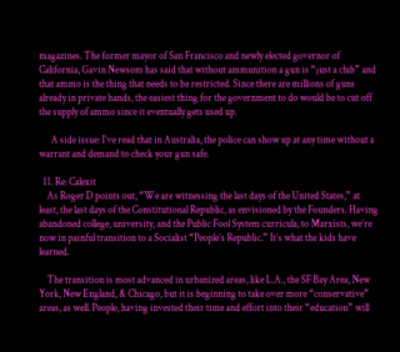magazines. The former mayor of San Francisco and newly elected governor of California, Gavin Newsom has said that without ammunition a gun is “just a club” and that ammo is the thing that needs to be restricted. Since there are millions of guns already in private hands, the easiest thing for the government to do would be to cut off the supply of ammo since it eventually gets used up.

      A side issue: I’ve read that in Australia, the police can show up at any time without a warrant and demand to check your gun safe.

  11. Re: Calexit
    As Roger D points out, “We are witnessing the last days of the United States,” at least, the last days of the Constitutional Republic, as envisioned by the Founders. Having abandoned college, university, and the Public Fool System curricula, to Marxists, we’re now in painful transition to a Socialist “People’s Republic.” It’s what the kids have learned.

    The transition is most advanced in urbanized areas, like L.A., the SF Bay Area, New York, New England, & Chicago, but it is beginning to take over more “conservative” areas, as well. People, having invested their time and effort into their “education” will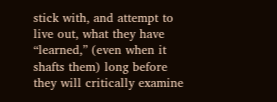stick with, and attempt to live out, what they have “learned,” (even when it shafts them) long before they will critically examine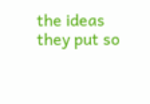the ideas they put so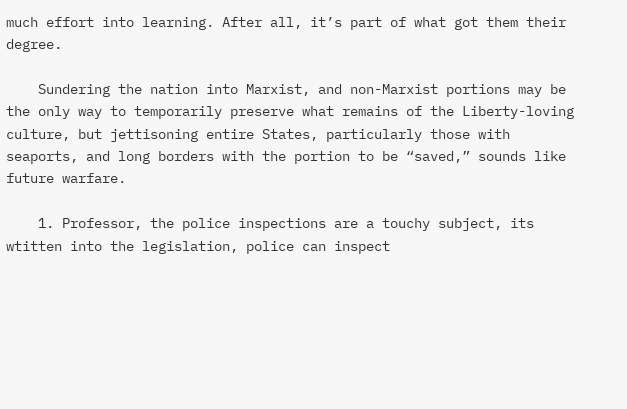much effort into learning. After all, it’s part of what got them their degree.

    Sundering the nation into Marxist, and non-Marxist portions may be the only way to temporarily preserve what remains of the Liberty-loving culture, but jettisoning entire States, particularly those with seaports, and long borders with the portion to be “saved,” sounds like future warfare.

    1. Professor, the police inspections are a touchy subject, its wtitten into the legislation, police can inspect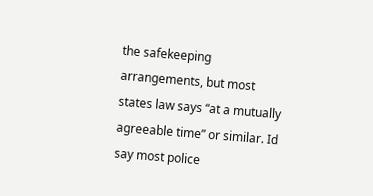the safekeeping arrangements, but most states law says “at a mutually agreeable time” or similar. Id say most police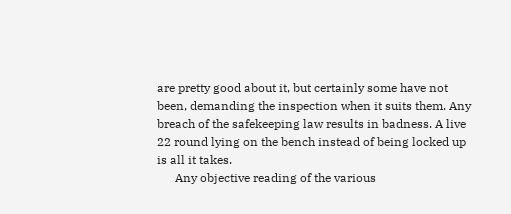are pretty good about it, but certainly some have not been, demanding the inspection when it suits them. Any breach of the safekeeping law results in badness. A live 22 round lying on the bench instead of being locked up is all it takes.
      Any objective reading of the various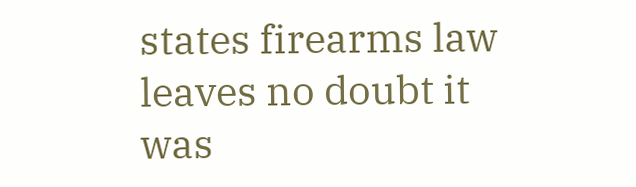states firearms law leaves no doubt it was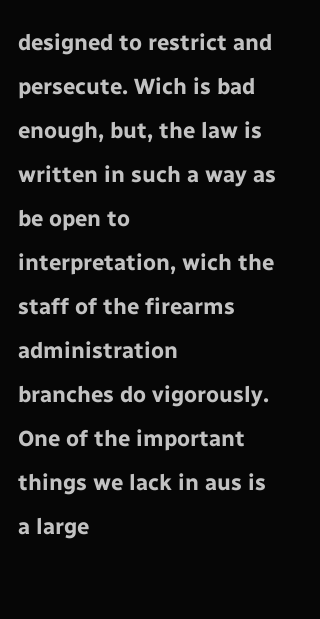designed to restrict and persecute. Wich is bad enough, but, the law is written in such a way as be open to interpretation, wich the staff of the firearms administration branches do vigorously. One of the important things we lack in aus is a large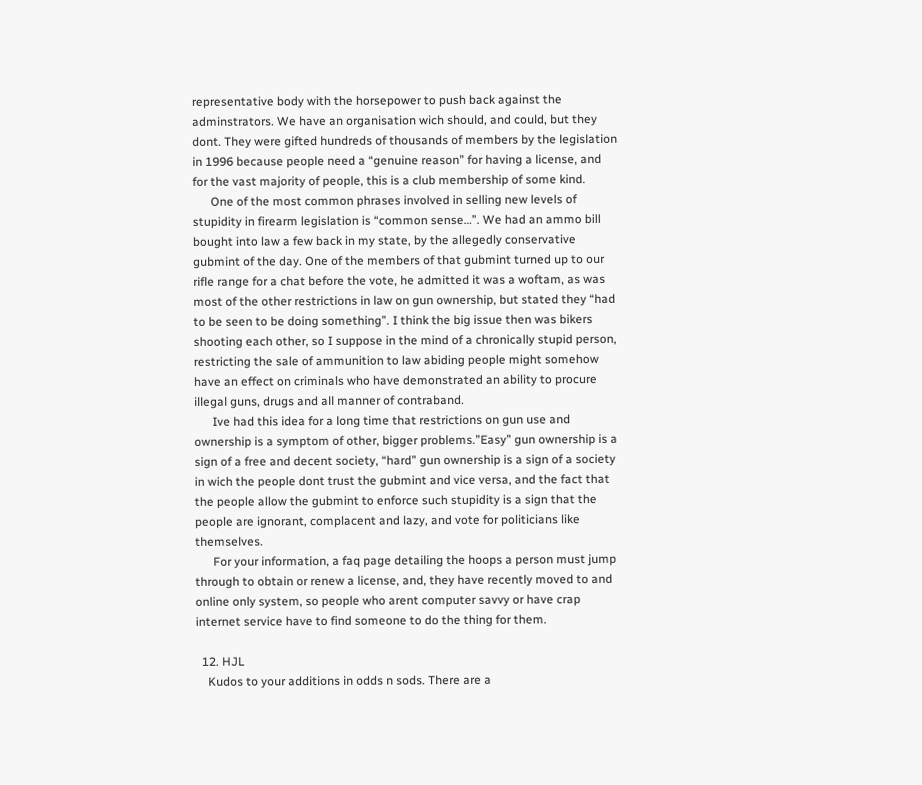representative body with the horsepower to push back against the adminstrators. We have an organisation wich should, and could, but they dont. They were gifted hundreds of thousands of members by the legislation in 1996 because people need a “genuine reason” for having a license, and for the vast majority of people, this is a club membership of some kind.
      One of the most common phrases involved in selling new levels of stupidity in firearm legislation is “common sense…”. We had an ammo bill bought into law a few back in my state, by the allegedly conservative gubmint of the day. One of the members of that gubmint turned up to our rifle range for a chat before the vote, he admitted it was a woftam, as was most of the other restrictions in law on gun ownership, but stated they “had to be seen to be doing something”. I think the big issue then was bikers shooting each other, so I suppose in the mind of a chronically stupid person, restricting the sale of ammunition to law abiding people might somehow have an effect on criminals who have demonstrated an ability to procure illegal guns, drugs and all manner of contraband.
      Ive had this idea for a long time that restrictions on gun use and ownership is a symptom of other, bigger problems.”Easy” gun ownership is a sign of a free and decent society, “hard” gun ownership is a sign of a society in wich the people dont trust the gubmint and vice versa, and the fact that the people allow the gubmint to enforce such stupidity is a sign that the people are ignorant, complacent and lazy, and vote for politicians like themselves.
      For your information, a faq page detailing the hoops a person must jump through to obtain or renew a license, and, they have recently moved to and online only system, so people who arent computer savvy or have crap internet service have to find someone to do the thing for them.

  12. HJL
    Kudos to your additions in odds n sods. There are a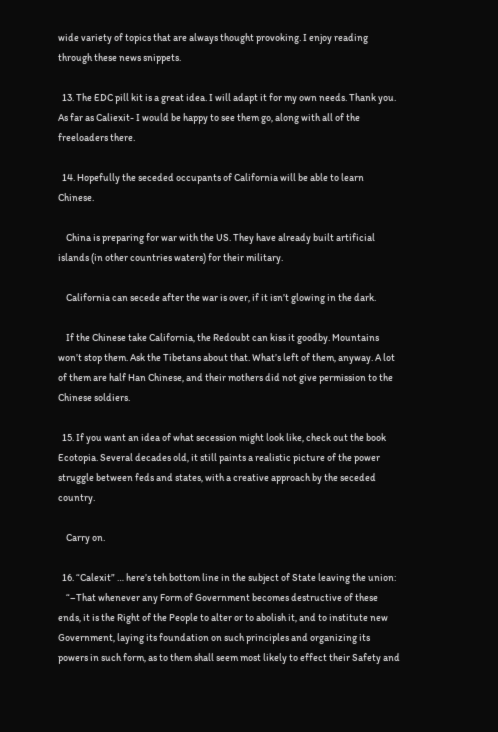wide variety of topics that are always thought provoking. I enjoy reading through these news snippets.

  13. The EDC pill kit is a great idea. I will adapt it for my own needs. Thank you. As far as Caliexit- I would be happy to see them go, along with all of the freeloaders there.

  14. Hopefully the seceded occupants of California will be able to learn Chinese.

    China is preparing for war with the US. They have already built artificial islands (in other countries waters) for their military.

    California can secede after the war is over, if it isn’t glowing in the dark.

    If the Chinese take California, the Redoubt can kiss it goodby. Mountains won’t stop them. Ask the Tibetans about that. What’s left of them, anyway. A lot of them are half Han Chinese, and their mothers did not give permission to the Chinese soldiers.

  15. If you want an idea of what secession might look like, check out the book Ecotopia. Several decades old, it still paints a realistic picture of the power struggle between feds and states, with a creative approach by the seceded country.

    Carry on.

  16. “Calexit” … here’s teh bottom line in the subject of State leaving the union:
    “–That whenever any Form of Government becomes destructive of these ends, it is the Right of the People to alter or to abolish it, and to institute new Government, laying its foundation on such principles and organizing its powers in such form, as to them shall seem most likely to effect their Safety and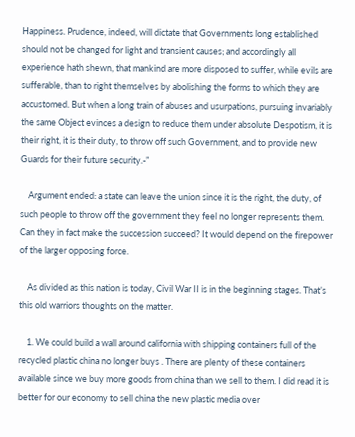Happiness. Prudence, indeed, will dictate that Governments long established should not be changed for light and transient causes; and accordingly all experience hath shewn, that mankind are more disposed to suffer, while evils are sufferable, than to right themselves by abolishing the forms to which they are accustomed. But when a long train of abuses and usurpations, pursuing invariably the same Object evinces a design to reduce them under absolute Despotism, it is their right, it is their duty, to throw off such Government, and to provide new Guards for their future security.-”

    Argument ended: a state can leave the union since it is the right, the duty, of such people to throw off the government they feel no longer represents them. Can they in fact make the succession succeed? It would depend on the firepower of the larger opposing force.

    As divided as this nation is today, Civil War II is in the beginning stages. That’s this old warriors thoughts on the matter.

    1. We could build a wall around california with shipping containers full of the recycled plastic china no longer buys . There are plenty of these containers available since we buy more goods from china than we sell to them. I did read it is better for our economy to sell china the new plastic media over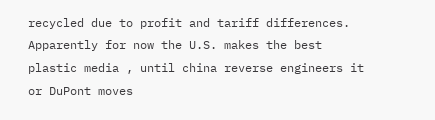recycled due to profit and tariff differences. Apparently for now the U.S. makes the best plastic media , until china reverse engineers it or DuPont moves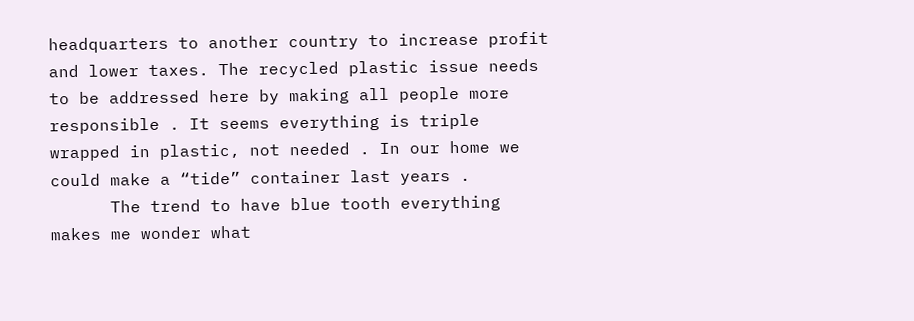headquarters to another country to increase profit and lower taxes. The recycled plastic issue needs to be addressed here by making all people more responsible . It seems everything is triple wrapped in plastic, not needed . In our home we could make a “tide” container last years .
      The trend to have blue tooth everything makes me wonder what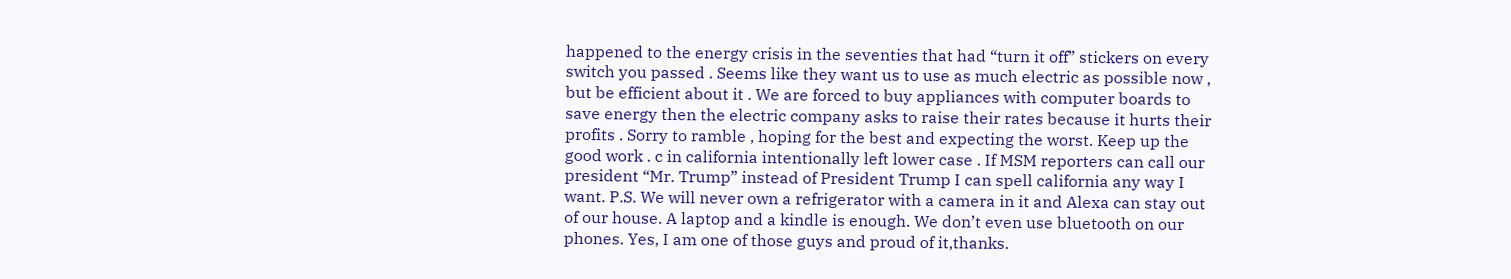happened to the energy crisis in the seventies that had “turn it off” stickers on every switch you passed . Seems like they want us to use as much electric as possible now , but be efficient about it . We are forced to buy appliances with computer boards to save energy then the electric company asks to raise their rates because it hurts their profits . Sorry to ramble , hoping for the best and expecting the worst. Keep up the good work . c in california intentionally left lower case . If MSM reporters can call our president “Mr. Trump” instead of President Trump I can spell california any way I want. P.S. We will never own a refrigerator with a camera in it and Alexa can stay out of our house. A laptop and a kindle is enough. We don’t even use bluetooth on our phones. Yes, I am one of those guys and proud of it,thanks.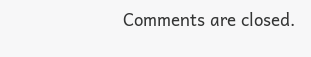Comments are closed.